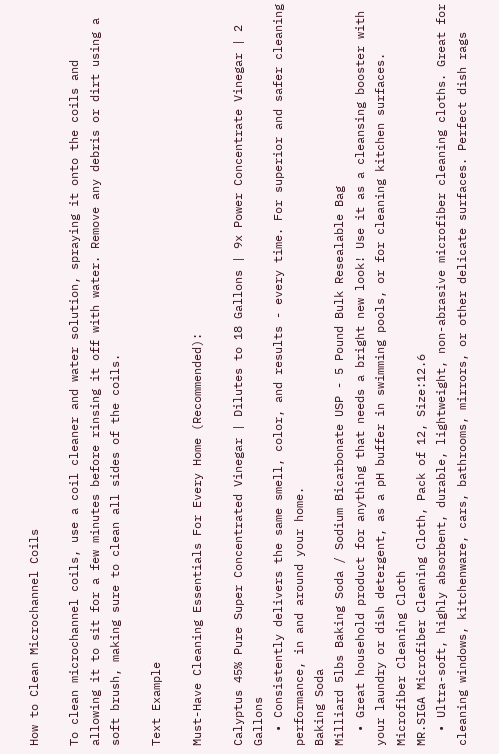How to Clean Microchannel Coils

To clean microchannel coils, use a coil cleaner and water solution, spraying it onto the coils and allowing it to sit for a few minutes before rinsing it off with water. Remove any debris or dirt using a soft brush, making sure to clean all sides of the coils.

Text Example

Must-Have Cleaning Essentials For Every Home (Recommended):

Calyptus 45% Pure Super Concentrated Vinegar | Dilutes to 18 Gallons | 9x Power Concentrate Vinegar | 2 Gallons
  • Consistently delivers the same smell, color, and results - every time. For superior and safer cleaning performance, in and around your home.
Baking Soda
Milliard 5lbs Baking Soda / Sodium Bicarbonate USP - 5 Pound Bulk Resealable Bag
  • Great household product for anything that needs a bright new look! Use it as a cleansing booster with your laundry or dish detergent, as a pH buffer in swimming pools, or for cleaning kitchen surfaces.
Microfiber Cleaning Cloth
MR.SIGA Microfiber Cleaning Cloth, Pack of 12, Size:12.6
  • Ultra-soft, highly absorbent, durable, lightweight, non-abrasive microfiber cleaning cloths. Great for cleaning windows, kitchenware, cars, bathrooms, mirrors, or other delicate surfaces. Perfect dish rags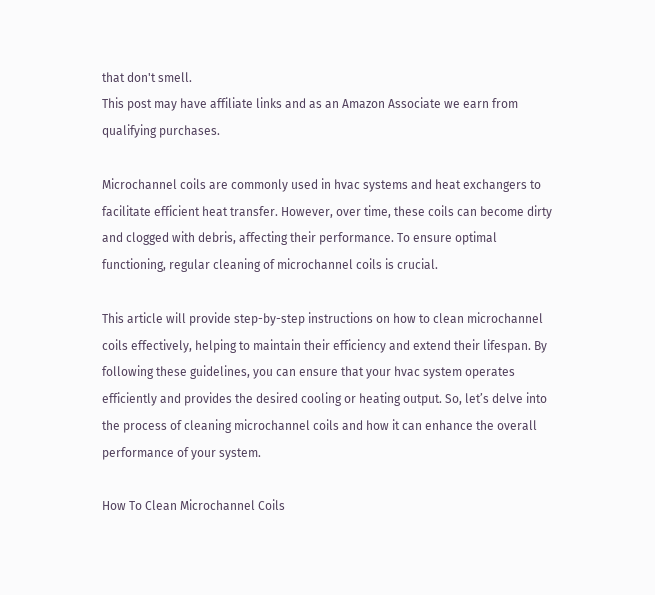that don't smell.
This post may have affiliate links and as an Amazon Associate we earn from qualifying purchases.

Microchannel coils are commonly used in hvac systems and heat exchangers to facilitate efficient heat transfer. However, over time, these coils can become dirty and clogged with debris, affecting their performance. To ensure optimal functioning, regular cleaning of microchannel coils is crucial.

This article will provide step-by-step instructions on how to clean microchannel coils effectively, helping to maintain their efficiency and extend their lifespan. By following these guidelines, you can ensure that your hvac system operates efficiently and provides the desired cooling or heating output. So, let’s delve into the process of cleaning microchannel coils and how it can enhance the overall performance of your system.

How To Clean Microchannel Coils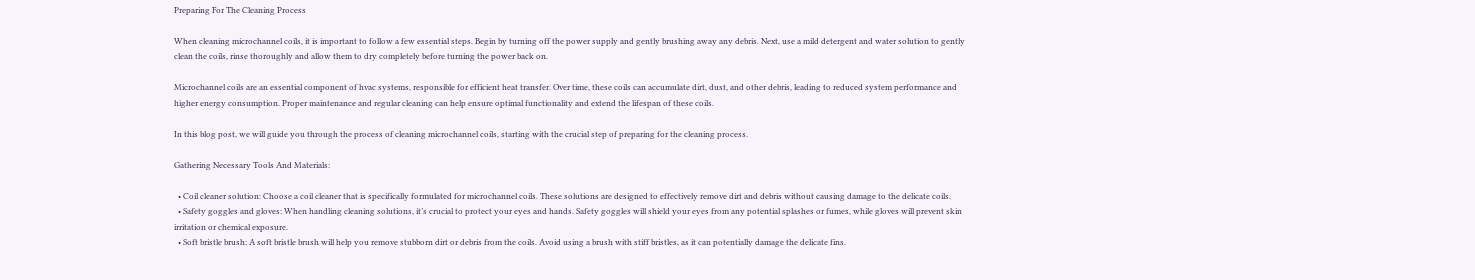Preparing For The Cleaning Process

When cleaning microchannel coils, it is important to follow a few essential steps. Begin by turning off the power supply and gently brushing away any debris. Next, use a mild detergent and water solution to gently clean the coils, rinse thoroughly and allow them to dry completely before turning the power back on.

Microchannel coils are an essential component of hvac systems, responsible for efficient heat transfer. Over time, these coils can accumulate dirt, dust, and other debris, leading to reduced system performance and higher energy consumption. Proper maintenance and regular cleaning can help ensure optimal functionality and extend the lifespan of these coils.

In this blog post, we will guide you through the process of cleaning microchannel coils, starting with the crucial step of preparing for the cleaning process.

Gathering Necessary Tools And Materials:

  • Coil cleaner solution: Choose a coil cleaner that is specifically formulated for microchannel coils. These solutions are designed to effectively remove dirt and debris without causing damage to the delicate coils.
  • Safety goggles and gloves: When handling cleaning solutions, it’s crucial to protect your eyes and hands. Safety goggles will shield your eyes from any potential splashes or fumes, while gloves will prevent skin irritation or chemical exposure.
  • Soft bristle brush: A soft bristle brush will help you remove stubborn dirt or debris from the coils. Avoid using a brush with stiff bristles, as it can potentially damage the delicate fins.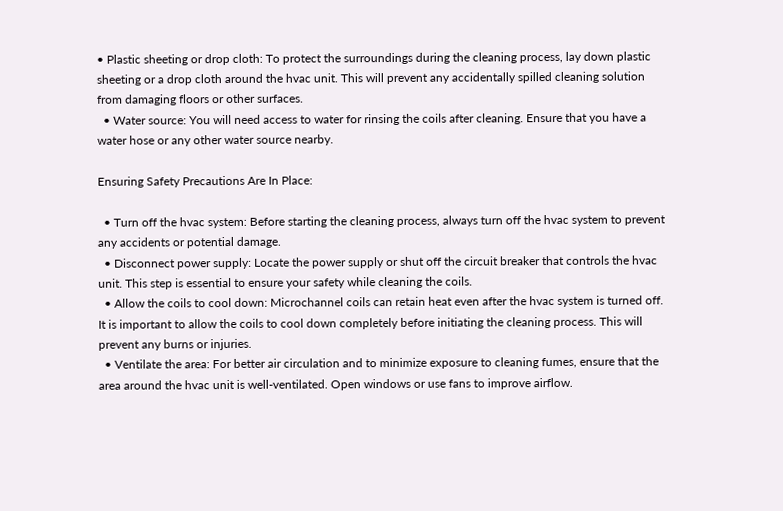• Plastic sheeting or drop cloth: To protect the surroundings during the cleaning process, lay down plastic sheeting or a drop cloth around the hvac unit. This will prevent any accidentally spilled cleaning solution from damaging floors or other surfaces.
  • Water source: You will need access to water for rinsing the coils after cleaning. Ensure that you have a water hose or any other water source nearby.

Ensuring Safety Precautions Are In Place:

  • Turn off the hvac system: Before starting the cleaning process, always turn off the hvac system to prevent any accidents or potential damage.
  • Disconnect power supply: Locate the power supply or shut off the circuit breaker that controls the hvac unit. This step is essential to ensure your safety while cleaning the coils.
  • Allow the coils to cool down: Microchannel coils can retain heat even after the hvac system is turned off. It is important to allow the coils to cool down completely before initiating the cleaning process. This will prevent any burns or injuries.
  • Ventilate the area: For better air circulation and to minimize exposure to cleaning fumes, ensure that the area around the hvac unit is well-ventilated. Open windows or use fans to improve airflow.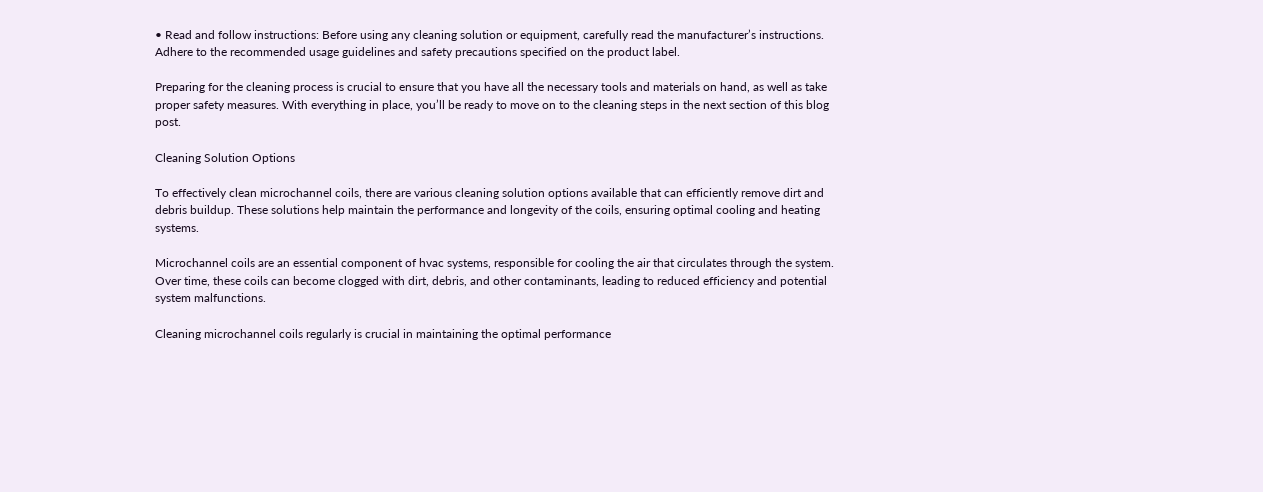• Read and follow instructions: Before using any cleaning solution or equipment, carefully read the manufacturer’s instructions. Adhere to the recommended usage guidelines and safety precautions specified on the product label.

Preparing for the cleaning process is crucial to ensure that you have all the necessary tools and materials on hand, as well as take proper safety measures. With everything in place, you’ll be ready to move on to the cleaning steps in the next section of this blog post.

Cleaning Solution Options

To effectively clean microchannel coils, there are various cleaning solution options available that can efficiently remove dirt and debris buildup. These solutions help maintain the performance and longevity of the coils, ensuring optimal cooling and heating systems.

Microchannel coils are an essential component of hvac systems, responsible for cooling the air that circulates through the system. Over time, these coils can become clogged with dirt, debris, and other contaminants, leading to reduced efficiency and potential system malfunctions.

Cleaning microchannel coils regularly is crucial in maintaining the optimal performance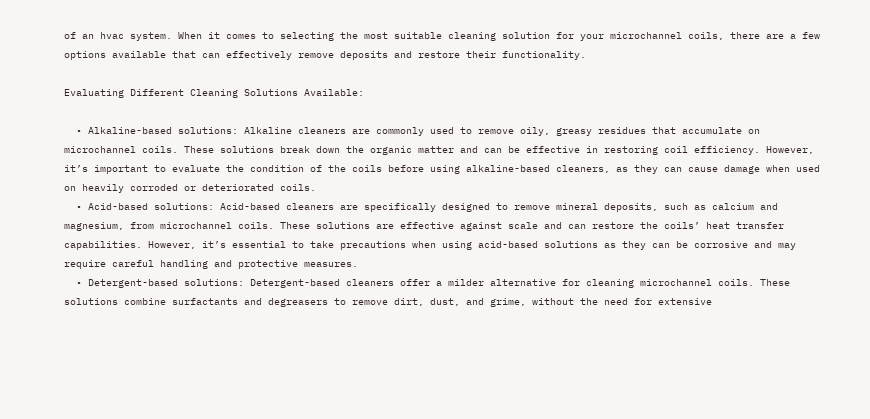of an hvac system. When it comes to selecting the most suitable cleaning solution for your microchannel coils, there are a few options available that can effectively remove deposits and restore their functionality.

Evaluating Different Cleaning Solutions Available:

  • Alkaline-based solutions: Alkaline cleaners are commonly used to remove oily, greasy residues that accumulate on microchannel coils. These solutions break down the organic matter and can be effective in restoring coil efficiency. However, it’s important to evaluate the condition of the coils before using alkaline-based cleaners, as they can cause damage when used on heavily corroded or deteriorated coils.
  • Acid-based solutions: Acid-based cleaners are specifically designed to remove mineral deposits, such as calcium and magnesium, from microchannel coils. These solutions are effective against scale and can restore the coils’ heat transfer capabilities. However, it’s essential to take precautions when using acid-based solutions as they can be corrosive and may require careful handling and protective measures.
  • Detergent-based solutions: Detergent-based cleaners offer a milder alternative for cleaning microchannel coils. These solutions combine surfactants and degreasers to remove dirt, dust, and grime, without the need for extensive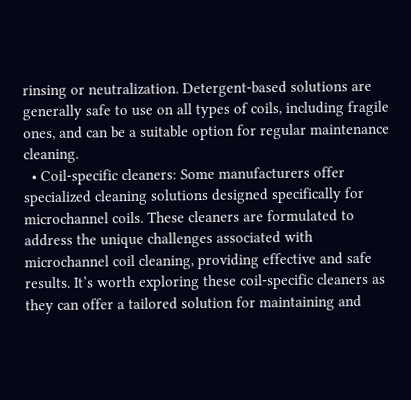rinsing or neutralization. Detergent-based solutions are generally safe to use on all types of coils, including fragile ones, and can be a suitable option for regular maintenance cleaning.
  • Coil-specific cleaners: Some manufacturers offer specialized cleaning solutions designed specifically for microchannel coils. These cleaners are formulated to address the unique challenges associated with microchannel coil cleaning, providing effective and safe results. It’s worth exploring these coil-specific cleaners as they can offer a tailored solution for maintaining and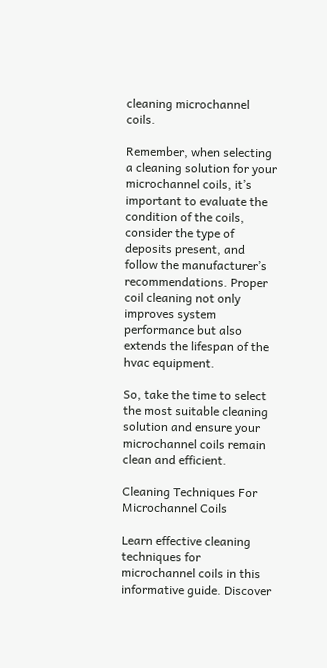cleaning microchannel coils.

Remember, when selecting a cleaning solution for your microchannel coils, it’s important to evaluate the condition of the coils, consider the type of deposits present, and follow the manufacturer’s recommendations. Proper coil cleaning not only improves system performance but also extends the lifespan of the hvac equipment.

So, take the time to select the most suitable cleaning solution and ensure your microchannel coils remain clean and efficient.

Cleaning Techniques For Microchannel Coils

Learn effective cleaning techniques for microchannel coils in this informative guide. Discover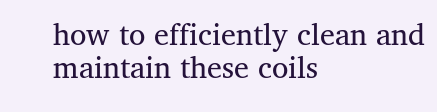how to efficiently clean and maintain these coils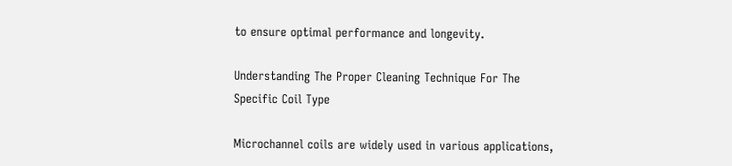to ensure optimal performance and longevity.

Understanding The Proper Cleaning Technique For The Specific Coil Type

Microchannel coils are widely used in various applications,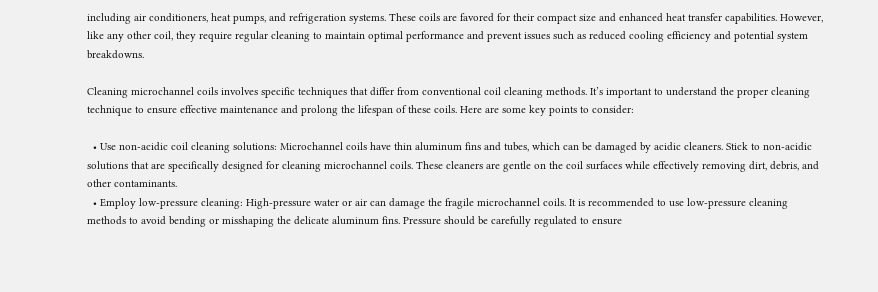including air conditioners, heat pumps, and refrigeration systems. These coils are favored for their compact size and enhanced heat transfer capabilities. However, like any other coil, they require regular cleaning to maintain optimal performance and prevent issues such as reduced cooling efficiency and potential system breakdowns.

Cleaning microchannel coils involves specific techniques that differ from conventional coil cleaning methods. It’s important to understand the proper cleaning technique to ensure effective maintenance and prolong the lifespan of these coils. Here are some key points to consider:

  • Use non-acidic coil cleaning solutions: Microchannel coils have thin aluminum fins and tubes, which can be damaged by acidic cleaners. Stick to non-acidic solutions that are specifically designed for cleaning microchannel coils. These cleaners are gentle on the coil surfaces while effectively removing dirt, debris, and other contaminants.
  • Employ low-pressure cleaning: High-pressure water or air can damage the fragile microchannel coils. It is recommended to use low-pressure cleaning methods to avoid bending or misshaping the delicate aluminum fins. Pressure should be carefully regulated to ensure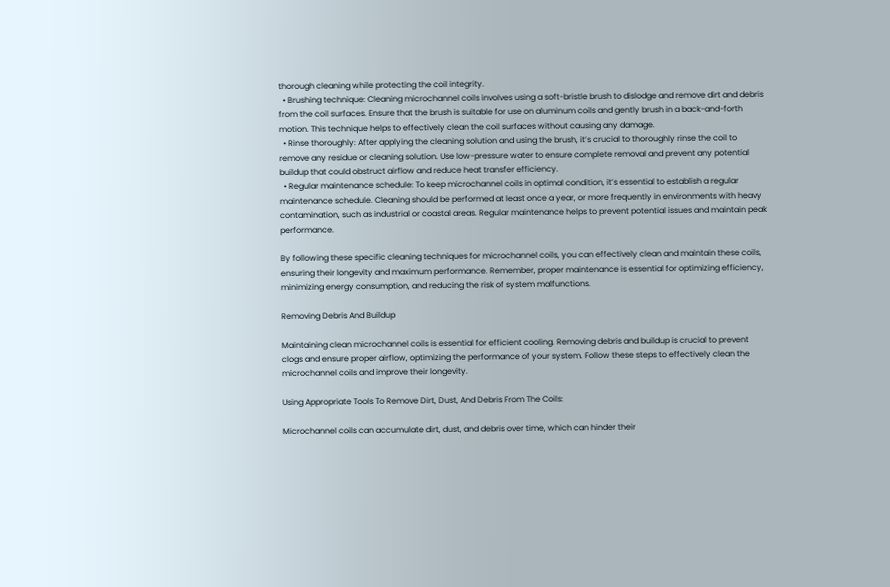thorough cleaning while protecting the coil integrity.
  • Brushing technique: Cleaning microchannel coils involves using a soft-bristle brush to dislodge and remove dirt and debris from the coil surfaces. Ensure that the brush is suitable for use on aluminum coils and gently brush in a back-and-forth motion. This technique helps to effectively clean the coil surfaces without causing any damage.
  • Rinse thoroughly: After applying the cleaning solution and using the brush, it’s crucial to thoroughly rinse the coil to remove any residue or cleaning solution. Use low-pressure water to ensure complete removal and prevent any potential buildup that could obstruct airflow and reduce heat transfer efficiency.
  • Regular maintenance schedule: To keep microchannel coils in optimal condition, it’s essential to establish a regular maintenance schedule. Cleaning should be performed at least once a year, or more frequently in environments with heavy contamination, such as industrial or coastal areas. Regular maintenance helps to prevent potential issues and maintain peak performance.

By following these specific cleaning techniques for microchannel coils, you can effectively clean and maintain these coils, ensuring their longevity and maximum performance. Remember, proper maintenance is essential for optimizing efficiency, minimizing energy consumption, and reducing the risk of system malfunctions.

Removing Debris And Buildup

Maintaining clean microchannel coils is essential for efficient cooling. Removing debris and buildup is crucial to prevent clogs and ensure proper airflow, optimizing the performance of your system. Follow these steps to effectively clean the microchannel coils and improve their longevity.

Using Appropriate Tools To Remove Dirt, Dust, And Debris From The Coils:

Microchannel coils can accumulate dirt, dust, and debris over time, which can hinder their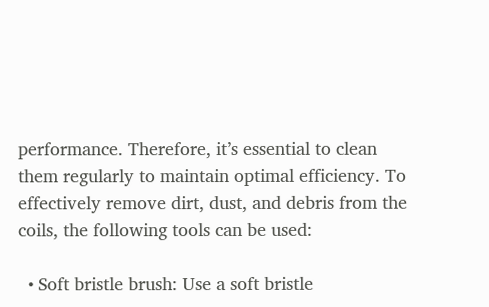performance. Therefore, it’s essential to clean them regularly to maintain optimal efficiency. To effectively remove dirt, dust, and debris from the coils, the following tools can be used:

  • Soft bristle brush: Use a soft bristle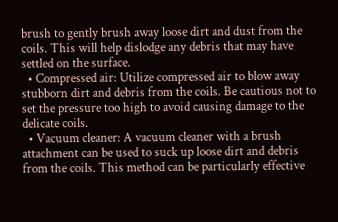brush to gently brush away loose dirt and dust from the coils. This will help dislodge any debris that may have settled on the surface.
  • Compressed air: Utilize compressed air to blow away stubborn dirt and debris from the coils. Be cautious not to set the pressure too high to avoid causing damage to the delicate coils.
  • Vacuum cleaner: A vacuum cleaner with a brush attachment can be used to suck up loose dirt and debris from the coils. This method can be particularly effective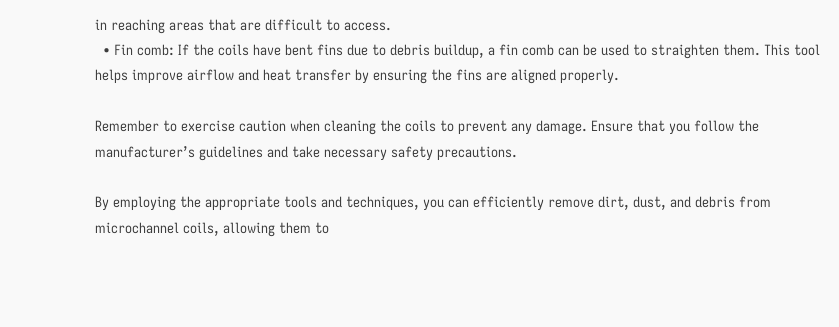in reaching areas that are difficult to access.
  • Fin comb: If the coils have bent fins due to debris buildup, a fin comb can be used to straighten them. This tool helps improve airflow and heat transfer by ensuring the fins are aligned properly.

Remember to exercise caution when cleaning the coils to prevent any damage. Ensure that you follow the manufacturer’s guidelines and take necessary safety precautions.

By employing the appropriate tools and techniques, you can efficiently remove dirt, dust, and debris from microchannel coils, allowing them to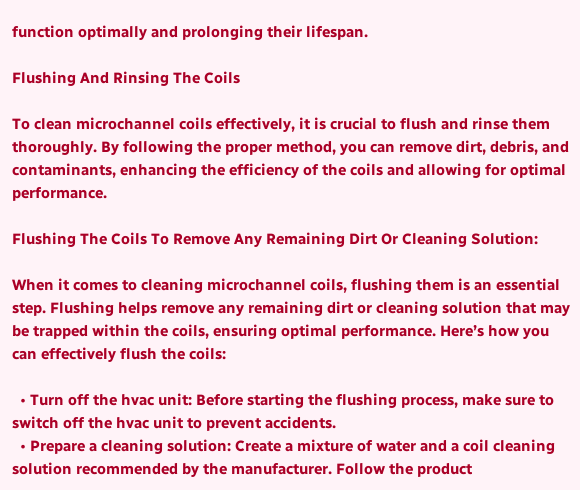function optimally and prolonging their lifespan.

Flushing And Rinsing The Coils

To clean microchannel coils effectively, it is crucial to flush and rinse them thoroughly. By following the proper method, you can remove dirt, debris, and contaminants, enhancing the efficiency of the coils and allowing for optimal performance.

Flushing The Coils To Remove Any Remaining Dirt Or Cleaning Solution:

When it comes to cleaning microchannel coils, flushing them is an essential step. Flushing helps remove any remaining dirt or cleaning solution that may be trapped within the coils, ensuring optimal performance. Here’s how you can effectively flush the coils:

  • Turn off the hvac unit: Before starting the flushing process, make sure to switch off the hvac unit to prevent accidents.
  • Prepare a cleaning solution: Create a mixture of water and a coil cleaning solution recommended by the manufacturer. Follow the product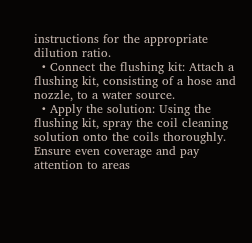instructions for the appropriate dilution ratio.
  • Connect the flushing kit: Attach a flushing kit, consisting of a hose and nozzle, to a water source.
  • Apply the solution: Using the flushing kit, spray the coil cleaning solution onto the coils thoroughly. Ensure even coverage and pay attention to areas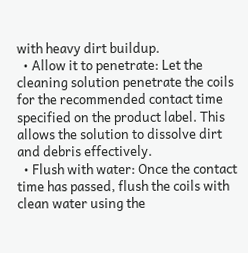with heavy dirt buildup.
  • Allow it to penetrate: Let the cleaning solution penetrate the coils for the recommended contact time specified on the product label. This allows the solution to dissolve dirt and debris effectively.
  • Flush with water: Once the contact time has passed, flush the coils with clean water using the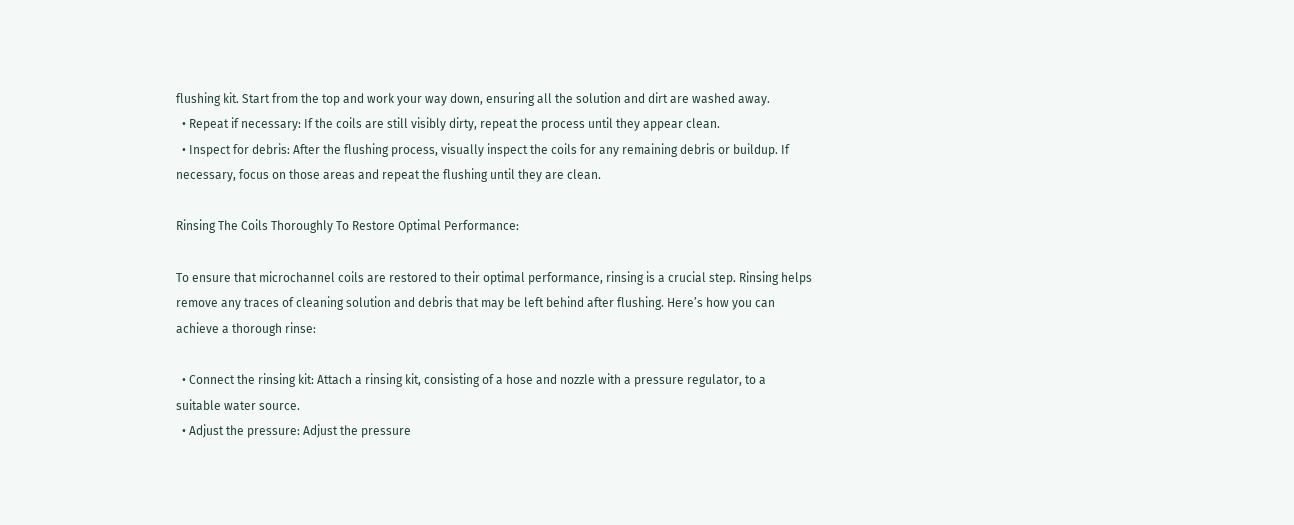flushing kit. Start from the top and work your way down, ensuring all the solution and dirt are washed away.
  • Repeat if necessary: If the coils are still visibly dirty, repeat the process until they appear clean.
  • Inspect for debris: After the flushing process, visually inspect the coils for any remaining debris or buildup. If necessary, focus on those areas and repeat the flushing until they are clean.

Rinsing The Coils Thoroughly To Restore Optimal Performance:

To ensure that microchannel coils are restored to their optimal performance, rinsing is a crucial step. Rinsing helps remove any traces of cleaning solution and debris that may be left behind after flushing. Here’s how you can achieve a thorough rinse:

  • Connect the rinsing kit: Attach a rinsing kit, consisting of a hose and nozzle with a pressure regulator, to a suitable water source.
  • Adjust the pressure: Adjust the pressure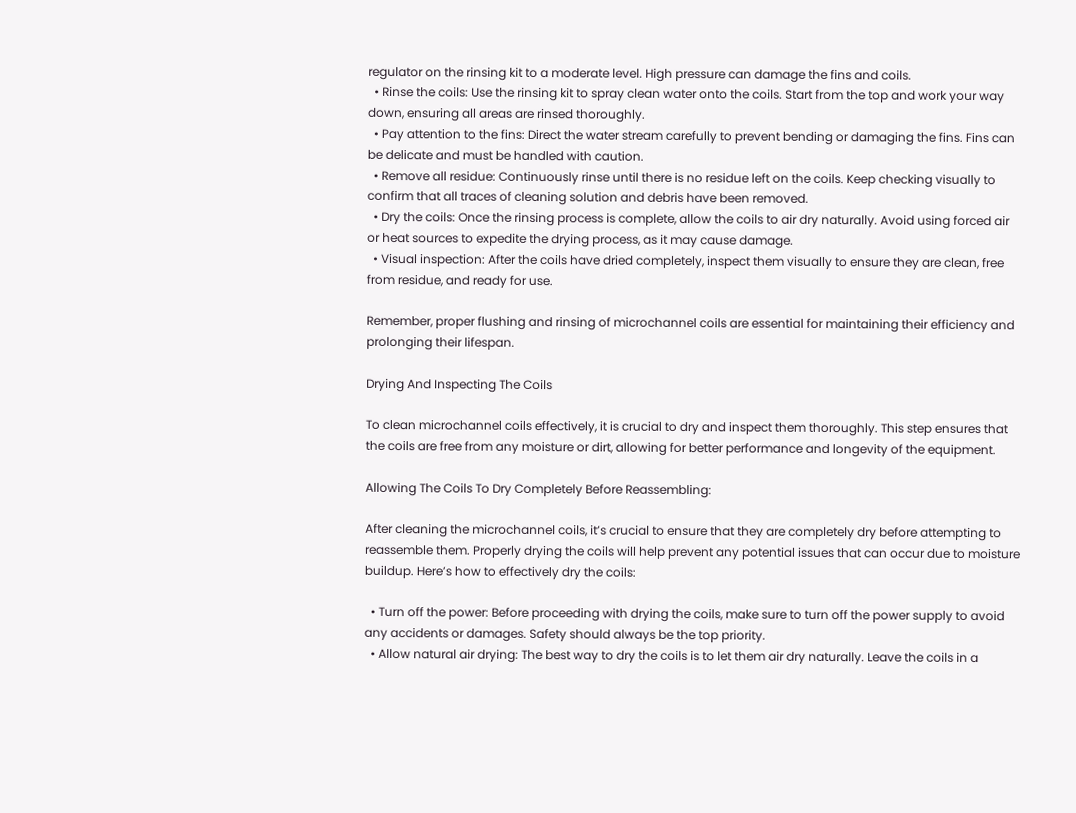regulator on the rinsing kit to a moderate level. High pressure can damage the fins and coils.
  • Rinse the coils: Use the rinsing kit to spray clean water onto the coils. Start from the top and work your way down, ensuring all areas are rinsed thoroughly.
  • Pay attention to the fins: Direct the water stream carefully to prevent bending or damaging the fins. Fins can be delicate and must be handled with caution.
  • Remove all residue: Continuously rinse until there is no residue left on the coils. Keep checking visually to confirm that all traces of cleaning solution and debris have been removed.
  • Dry the coils: Once the rinsing process is complete, allow the coils to air dry naturally. Avoid using forced air or heat sources to expedite the drying process, as it may cause damage.
  • Visual inspection: After the coils have dried completely, inspect them visually to ensure they are clean, free from residue, and ready for use.

Remember, proper flushing and rinsing of microchannel coils are essential for maintaining their efficiency and prolonging their lifespan.

Drying And Inspecting The Coils

To clean microchannel coils effectively, it is crucial to dry and inspect them thoroughly. This step ensures that the coils are free from any moisture or dirt, allowing for better performance and longevity of the equipment.

Allowing The Coils To Dry Completely Before Reassembling:

After cleaning the microchannel coils, it’s crucial to ensure that they are completely dry before attempting to reassemble them. Properly drying the coils will help prevent any potential issues that can occur due to moisture buildup. Here’s how to effectively dry the coils:

  • Turn off the power: Before proceeding with drying the coils, make sure to turn off the power supply to avoid any accidents or damages. Safety should always be the top priority.
  • Allow natural air drying: The best way to dry the coils is to let them air dry naturally. Leave the coils in a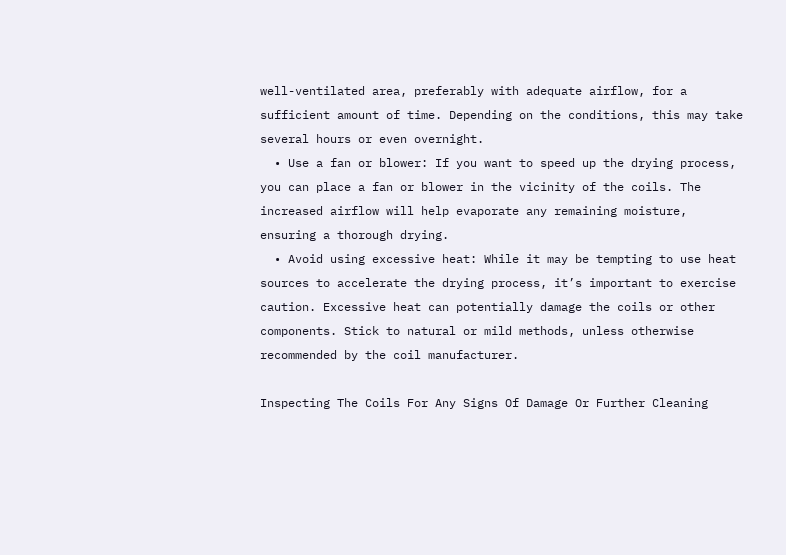well-ventilated area, preferably with adequate airflow, for a sufficient amount of time. Depending on the conditions, this may take several hours or even overnight.
  • Use a fan or blower: If you want to speed up the drying process, you can place a fan or blower in the vicinity of the coils. The increased airflow will help evaporate any remaining moisture, ensuring a thorough drying.
  • Avoid using excessive heat: While it may be tempting to use heat sources to accelerate the drying process, it’s important to exercise caution. Excessive heat can potentially damage the coils or other components. Stick to natural or mild methods, unless otherwise recommended by the coil manufacturer.

Inspecting The Coils For Any Signs Of Damage Or Further Cleaning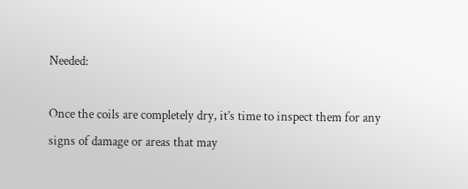Needed:

Once the coils are completely dry, it’s time to inspect them for any signs of damage or areas that may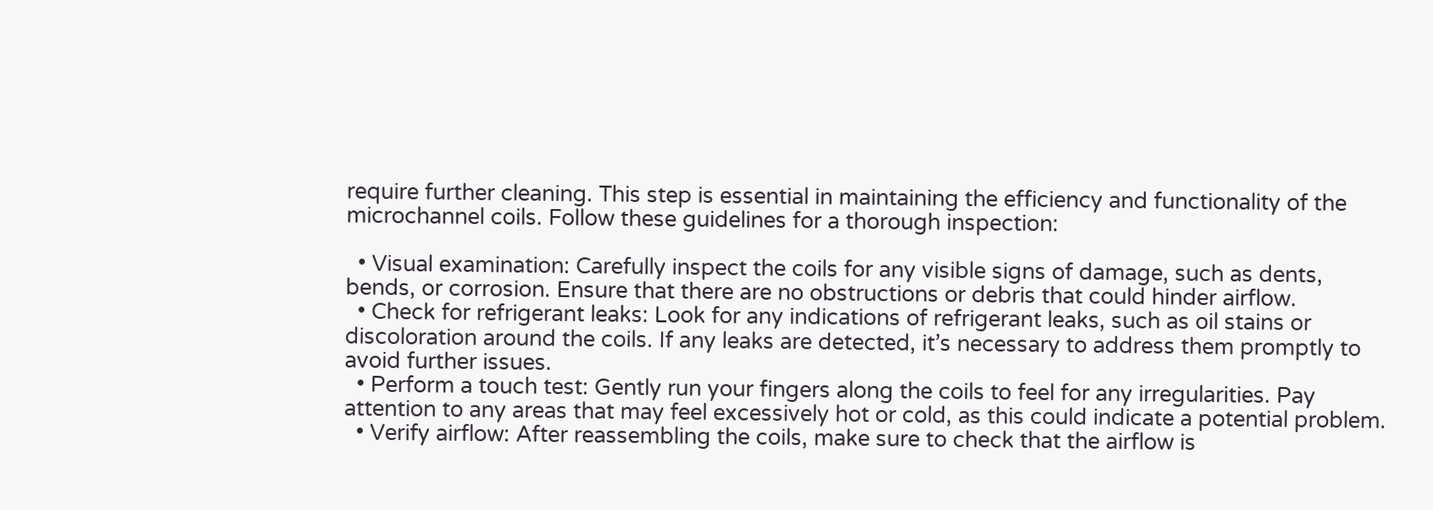require further cleaning. This step is essential in maintaining the efficiency and functionality of the microchannel coils. Follow these guidelines for a thorough inspection:

  • Visual examination: Carefully inspect the coils for any visible signs of damage, such as dents, bends, or corrosion. Ensure that there are no obstructions or debris that could hinder airflow.
  • Check for refrigerant leaks: Look for any indications of refrigerant leaks, such as oil stains or discoloration around the coils. If any leaks are detected, it’s necessary to address them promptly to avoid further issues.
  • Perform a touch test: Gently run your fingers along the coils to feel for any irregularities. Pay attention to any areas that may feel excessively hot or cold, as this could indicate a potential problem.
  • Verify airflow: After reassembling the coils, make sure to check that the airflow is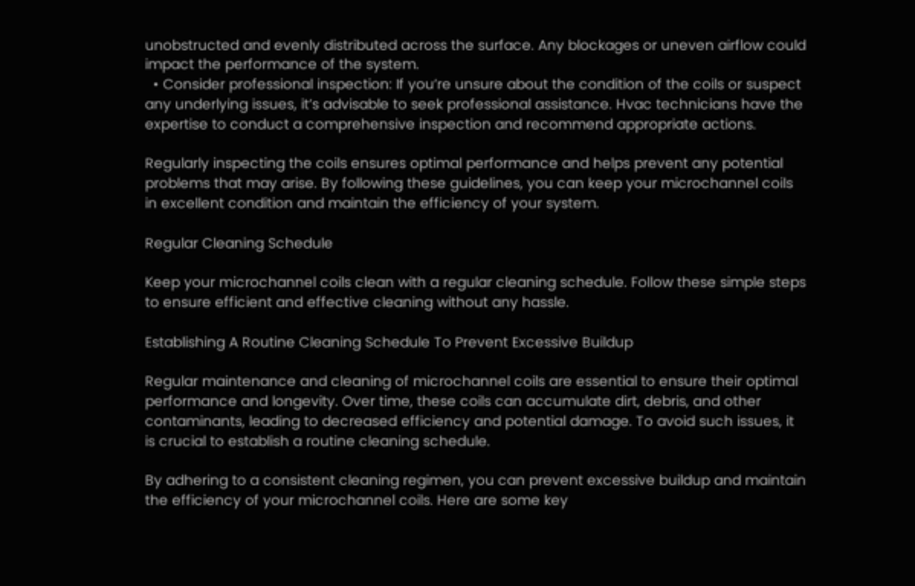unobstructed and evenly distributed across the surface. Any blockages or uneven airflow could impact the performance of the system.
  • Consider professional inspection: If you’re unsure about the condition of the coils or suspect any underlying issues, it’s advisable to seek professional assistance. Hvac technicians have the expertise to conduct a comprehensive inspection and recommend appropriate actions.

Regularly inspecting the coils ensures optimal performance and helps prevent any potential problems that may arise. By following these guidelines, you can keep your microchannel coils in excellent condition and maintain the efficiency of your system.

Regular Cleaning Schedule

Keep your microchannel coils clean with a regular cleaning schedule. Follow these simple steps to ensure efficient and effective cleaning without any hassle.

Establishing A Routine Cleaning Schedule To Prevent Excessive Buildup

Regular maintenance and cleaning of microchannel coils are essential to ensure their optimal performance and longevity. Over time, these coils can accumulate dirt, debris, and other contaminants, leading to decreased efficiency and potential damage. To avoid such issues, it is crucial to establish a routine cleaning schedule.

By adhering to a consistent cleaning regimen, you can prevent excessive buildup and maintain the efficiency of your microchannel coils. Here are some key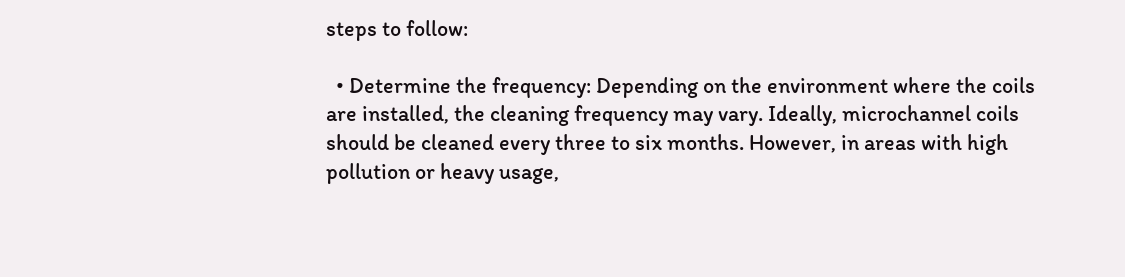steps to follow:

  • Determine the frequency: Depending on the environment where the coils are installed, the cleaning frequency may vary. Ideally, microchannel coils should be cleaned every three to six months. However, in areas with high pollution or heavy usage,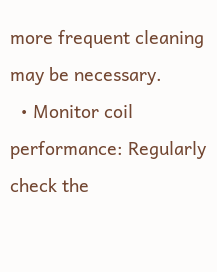more frequent cleaning may be necessary.
  • Monitor coil performance: Regularly check the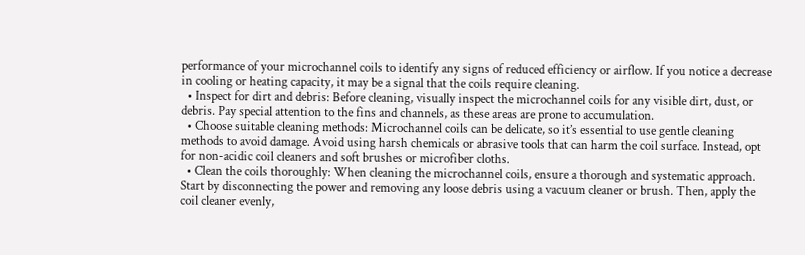performance of your microchannel coils to identify any signs of reduced efficiency or airflow. If you notice a decrease in cooling or heating capacity, it may be a signal that the coils require cleaning.
  • Inspect for dirt and debris: Before cleaning, visually inspect the microchannel coils for any visible dirt, dust, or debris. Pay special attention to the fins and channels, as these areas are prone to accumulation.
  • Choose suitable cleaning methods: Microchannel coils can be delicate, so it’s essential to use gentle cleaning methods to avoid damage. Avoid using harsh chemicals or abrasive tools that can harm the coil surface. Instead, opt for non-acidic coil cleaners and soft brushes or microfiber cloths.
  • Clean the coils thoroughly: When cleaning the microchannel coils, ensure a thorough and systematic approach. Start by disconnecting the power and removing any loose debris using a vacuum cleaner or brush. Then, apply the coil cleaner evenly,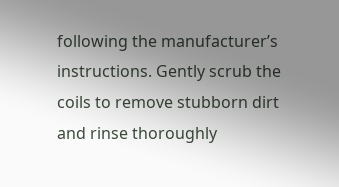following the manufacturer’s instructions. Gently scrub the coils to remove stubborn dirt and rinse thoroughly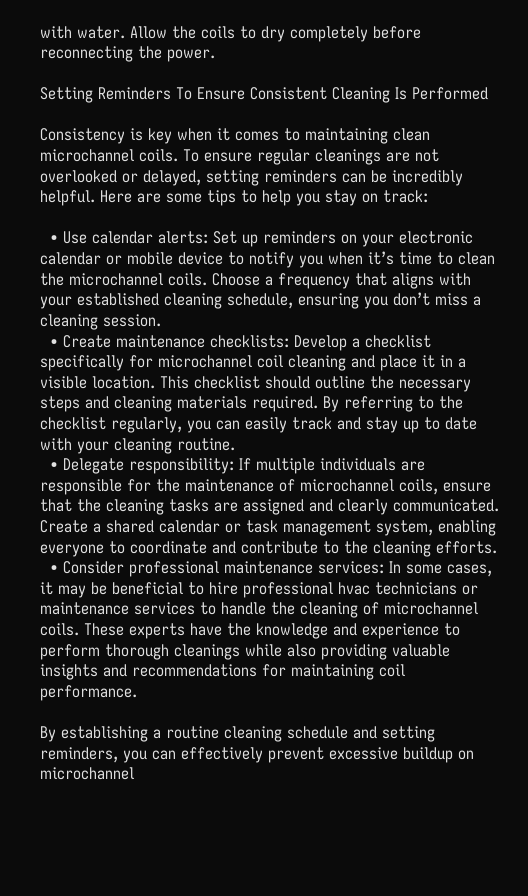with water. Allow the coils to dry completely before reconnecting the power.

Setting Reminders To Ensure Consistent Cleaning Is Performed

Consistency is key when it comes to maintaining clean microchannel coils. To ensure regular cleanings are not overlooked or delayed, setting reminders can be incredibly helpful. Here are some tips to help you stay on track:

  • Use calendar alerts: Set up reminders on your electronic calendar or mobile device to notify you when it’s time to clean the microchannel coils. Choose a frequency that aligns with your established cleaning schedule, ensuring you don’t miss a cleaning session.
  • Create maintenance checklists: Develop a checklist specifically for microchannel coil cleaning and place it in a visible location. This checklist should outline the necessary steps and cleaning materials required. By referring to the checklist regularly, you can easily track and stay up to date with your cleaning routine.
  • Delegate responsibility: If multiple individuals are responsible for the maintenance of microchannel coils, ensure that the cleaning tasks are assigned and clearly communicated. Create a shared calendar or task management system, enabling everyone to coordinate and contribute to the cleaning efforts.
  • Consider professional maintenance services: In some cases, it may be beneficial to hire professional hvac technicians or maintenance services to handle the cleaning of microchannel coils. These experts have the knowledge and experience to perform thorough cleanings while also providing valuable insights and recommendations for maintaining coil performance.

By establishing a routine cleaning schedule and setting reminders, you can effectively prevent excessive buildup on microchannel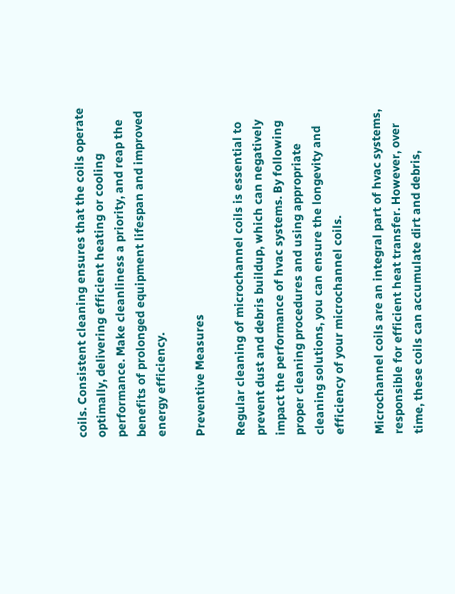coils. Consistent cleaning ensures that the coils operate optimally, delivering efficient heating or cooling performance. Make cleanliness a priority, and reap the benefits of prolonged equipment lifespan and improved energy efficiency.

Preventive Measures

Regular cleaning of microchannel coils is essential to prevent dust and debris buildup, which can negatively impact the performance of hvac systems. By following proper cleaning procedures and using appropriate cleaning solutions, you can ensure the longevity and efficiency of your microchannel coils.

Microchannel coils are an integral part of hvac systems, responsible for efficient heat transfer. However, over time, these coils can accumulate dirt and debris,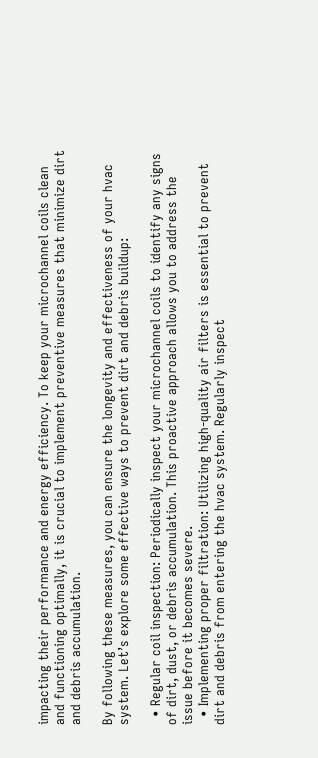impacting their performance and energy efficiency. To keep your microchannel coils clean and functioning optimally, it is crucial to implement preventive measures that minimize dirt and debris accumulation.

By following these measures, you can ensure the longevity and effectiveness of your hvac system. Let’s explore some effective ways to prevent dirt and debris buildup:

  • Regular coil inspection: Periodically inspect your microchannel coils to identify any signs of dirt, dust, or debris accumulation. This proactive approach allows you to address the issue before it becomes severe.
  • Implementing proper filtration: Utilizing high-quality air filters is essential to prevent dirt and debris from entering the hvac system. Regularly inspect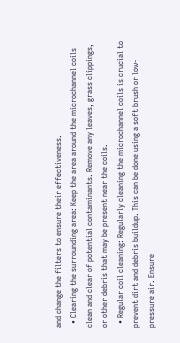and change the filters to ensure their effectiveness.
  • Clearing the surrounding area: Keep the area around the microchannel coils clean and clear of potential contaminants. Remove any leaves, grass clippings, or other debris that may be present near the coils.
  • Regular coil cleaning: Regularly cleaning the microchannel coils is crucial to prevent dirt and debris buildup. This can be done using a soft brush or low-pressure air. Ensure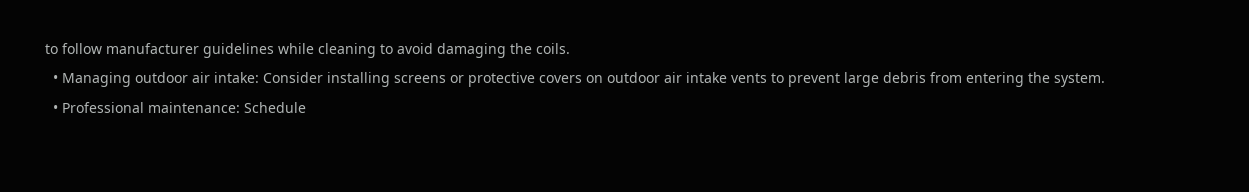to follow manufacturer guidelines while cleaning to avoid damaging the coils.
  • Managing outdoor air intake: Consider installing screens or protective covers on outdoor air intake vents to prevent large debris from entering the system.
  • Professional maintenance: Schedule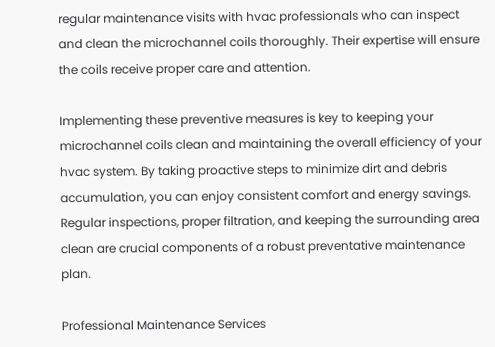regular maintenance visits with hvac professionals who can inspect and clean the microchannel coils thoroughly. Their expertise will ensure the coils receive proper care and attention.

Implementing these preventive measures is key to keeping your microchannel coils clean and maintaining the overall efficiency of your hvac system. By taking proactive steps to minimize dirt and debris accumulation, you can enjoy consistent comfort and energy savings. Regular inspections, proper filtration, and keeping the surrounding area clean are crucial components of a robust preventative maintenance plan.

Professional Maintenance Services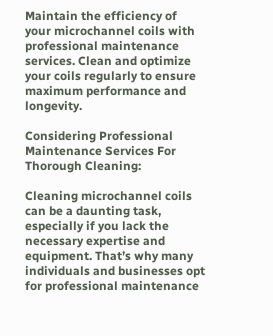Maintain the efficiency of your microchannel coils with professional maintenance services. Clean and optimize your coils regularly to ensure maximum performance and longevity.

Considering Professional Maintenance Services For Thorough Cleaning:

Cleaning microchannel coils can be a daunting task, especially if you lack the necessary expertise and equipment. That’s why many individuals and businesses opt for professional maintenance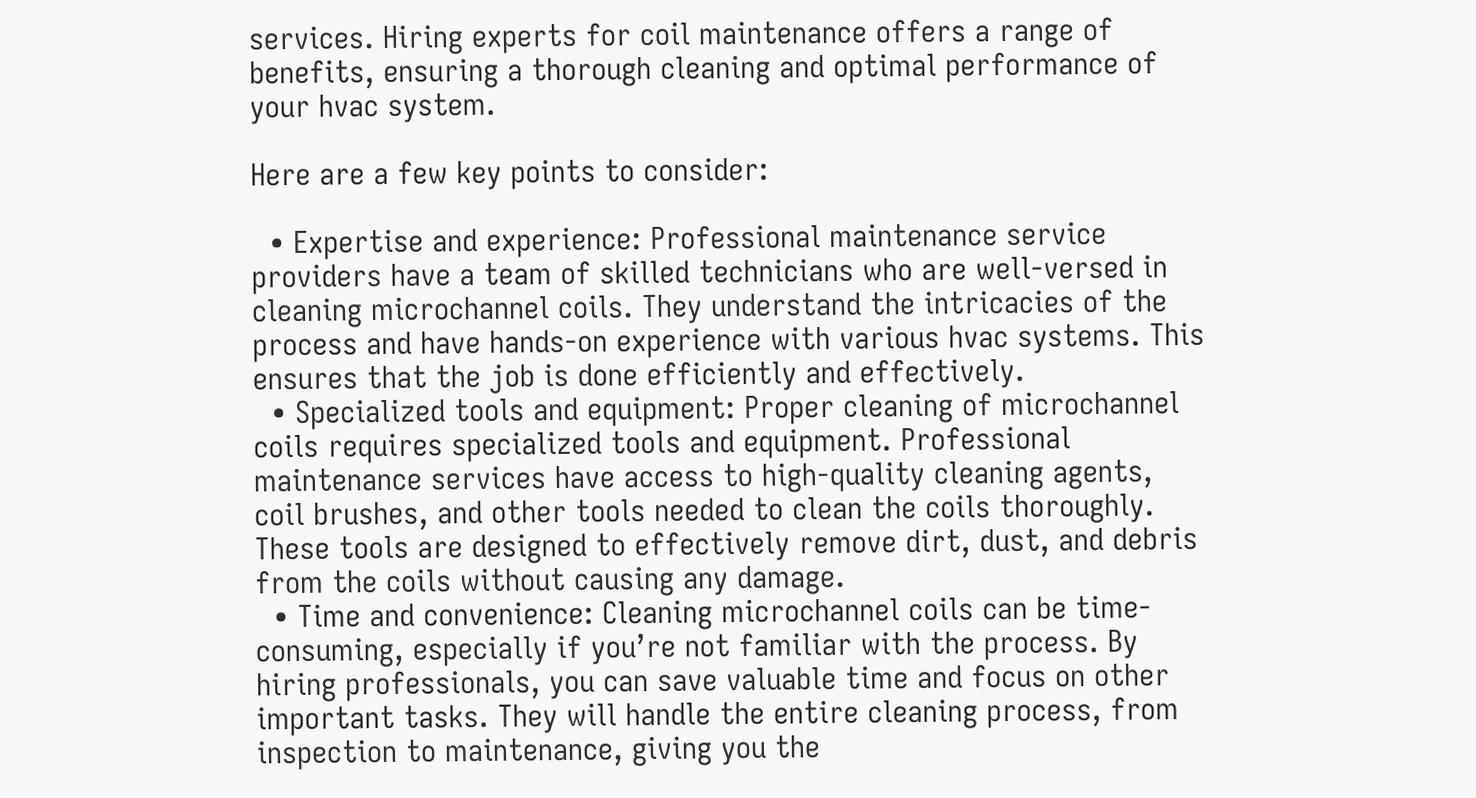services. Hiring experts for coil maintenance offers a range of benefits, ensuring a thorough cleaning and optimal performance of your hvac system.

Here are a few key points to consider:

  • Expertise and experience: Professional maintenance service providers have a team of skilled technicians who are well-versed in cleaning microchannel coils. They understand the intricacies of the process and have hands-on experience with various hvac systems. This ensures that the job is done efficiently and effectively.
  • Specialized tools and equipment: Proper cleaning of microchannel coils requires specialized tools and equipment. Professional maintenance services have access to high-quality cleaning agents, coil brushes, and other tools needed to clean the coils thoroughly. These tools are designed to effectively remove dirt, dust, and debris from the coils without causing any damage.
  • Time and convenience: Cleaning microchannel coils can be time-consuming, especially if you’re not familiar with the process. By hiring professionals, you can save valuable time and focus on other important tasks. They will handle the entire cleaning process, from inspection to maintenance, giving you the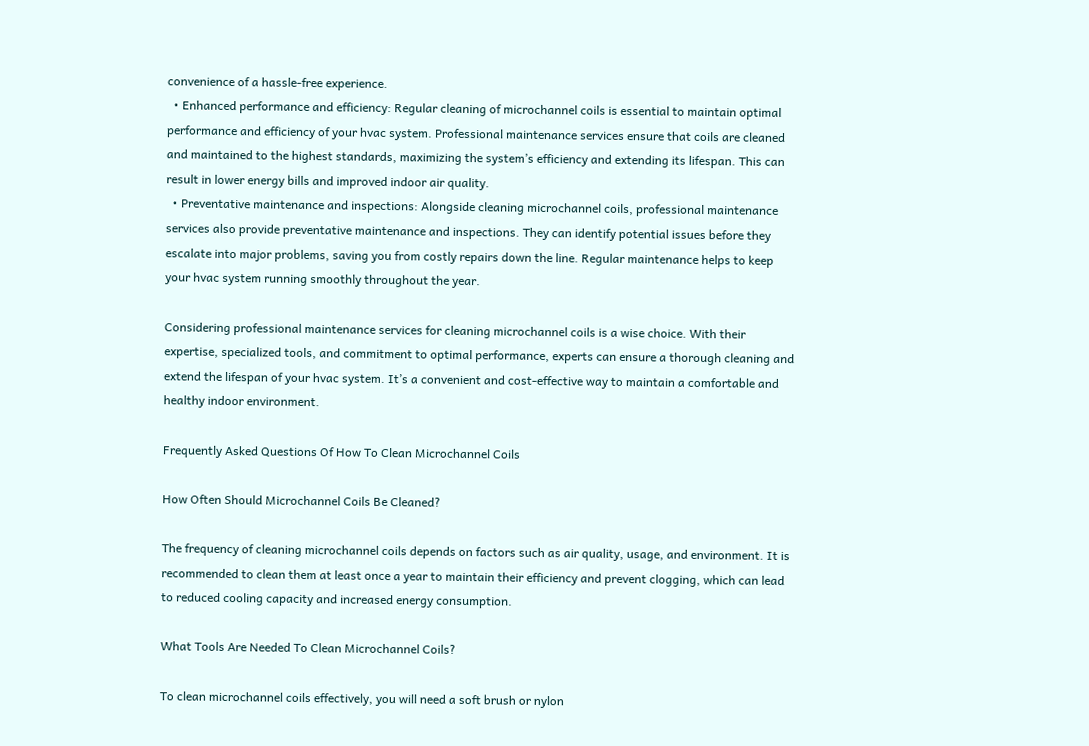convenience of a hassle-free experience.
  • Enhanced performance and efficiency: Regular cleaning of microchannel coils is essential to maintain optimal performance and efficiency of your hvac system. Professional maintenance services ensure that coils are cleaned and maintained to the highest standards, maximizing the system’s efficiency and extending its lifespan. This can result in lower energy bills and improved indoor air quality.
  • Preventative maintenance and inspections: Alongside cleaning microchannel coils, professional maintenance services also provide preventative maintenance and inspections. They can identify potential issues before they escalate into major problems, saving you from costly repairs down the line. Regular maintenance helps to keep your hvac system running smoothly throughout the year.

Considering professional maintenance services for cleaning microchannel coils is a wise choice. With their expertise, specialized tools, and commitment to optimal performance, experts can ensure a thorough cleaning and extend the lifespan of your hvac system. It’s a convenient and cost-effective way to maintain a comfortable and healthy indoor environment.

Frequently Asked Questions Of How To Clean Microchannel Coils

How Often Should Microchannel Coils Be Cleaned?

The frequency of cleaning microchannel coils depends on factors such as air quality, usage, and environment. It is recommended to clean them at least once a year to maintain their efficiency and prevent clogging, which can lead to reduced cooling capacity and increased energy consumption.

What Tools Are Needed To Clean Microchannel Coils?

To clean microchannel coils effectively, you will need a soft brush or nylon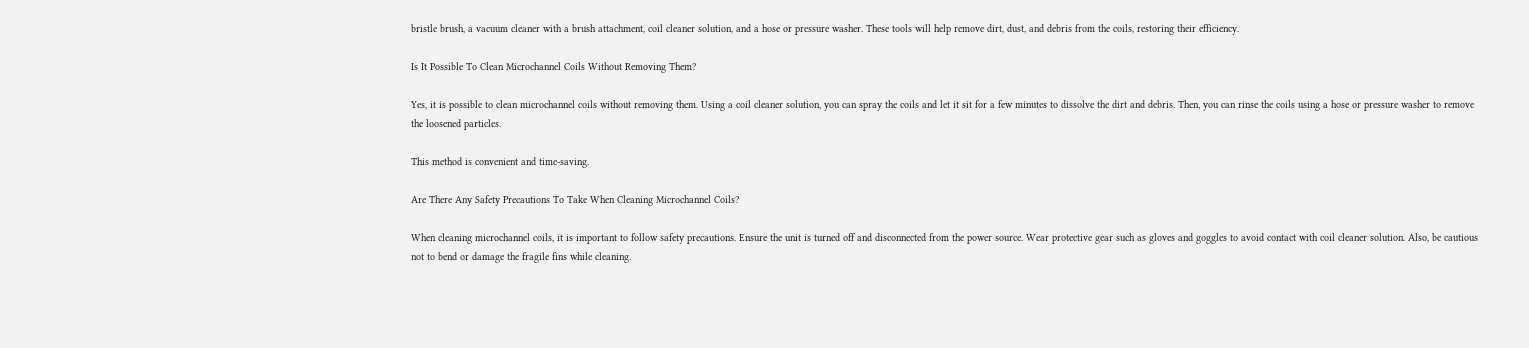bristle brush, a vacuum cleaner with a brush attachment, coil cleaner solution, and a hose or pressure washer. These tools will help remove dirt, dust, and debris from the coils, restoring their efficiency.

Is It Possible To Clean Microchannel Coils Without Removing Them?

Yes, it is possible to clean microchannel coils without removing them. Using a coil cleaner solution, you can spray the coils and let it sit for a few minutes to dissolve the dirt and debris. Then, you can rinse the coils using a hose or pressure washer to remove the loosened particles.

This method is convenient and time-saving.

Are There Any Safety Precautions To Take When Cleaning Microchannel Coils?

When cleaning microchannel coils, it is important to follow safety precautions. Ensure the unit is turned off and disconnected from the power source. Wear protective gear such as gloves and goggles to avoid contact with coil cleaner solution. Also, be cautious not to bend or damage the fragile fins while cleaning.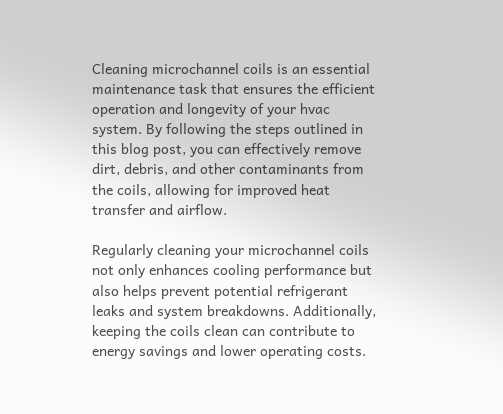Cleaning microchannel coils is an essential maintenance task that ensures the efficient operation and longevity of your hvac system. By following the steps outlined in this blog post, you can effectively remove dirt, debris, and other contaminants from the coils, allowing for improved heat transfer and airflow.

Regularly cleaning your microchannel coils not only enhances cooling performance but also helps prevent potential refrigerant leaks and system breakdowns. Additionally, keeping the coils clean can contribute to energy savings and lower operating costs.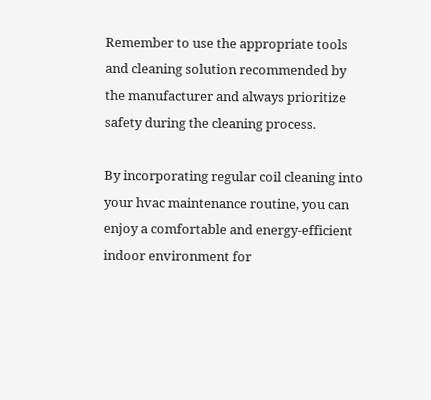Remember to use the appropriate tools and cleaning solution recommended by the manufacturer and always prioritize safety during the cleaning process.

By incorporating regular coil cleaning into your hvac maintenance routine, you can enjoy a comfortable and energy-efficient indoor environment for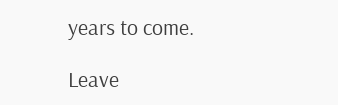years to come.

Leave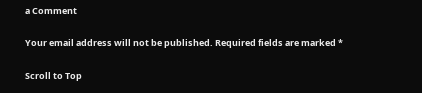a Comment

Your email address will not be published. Required fields are marked *

Scroll to Top